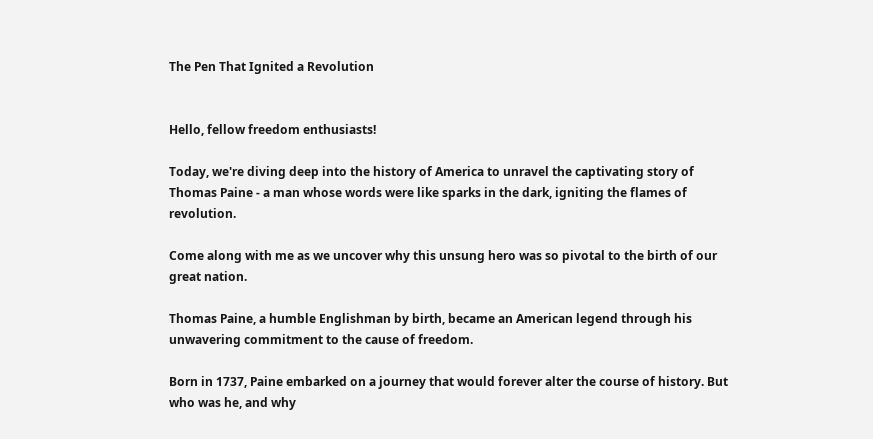The Pen That Ignited a Revolution


Hello, fellow freedom enthusiasts!

Today, we're diving deep into the history of America to unravel the captivating story of Thomas Paine - a man whose words were like sparks in the dark, igniting the flames of revolution.

Come along with me as we uncover why this unsung hero was so pivotal to the birth of our great nation.

Thomas Paine, a humble Englishman by birth, became an American legend through his unwavering commitment to the cause of freedom.

Born in 1737, Paine embarked on a journey that would forever alter the course of history. But who was he, and why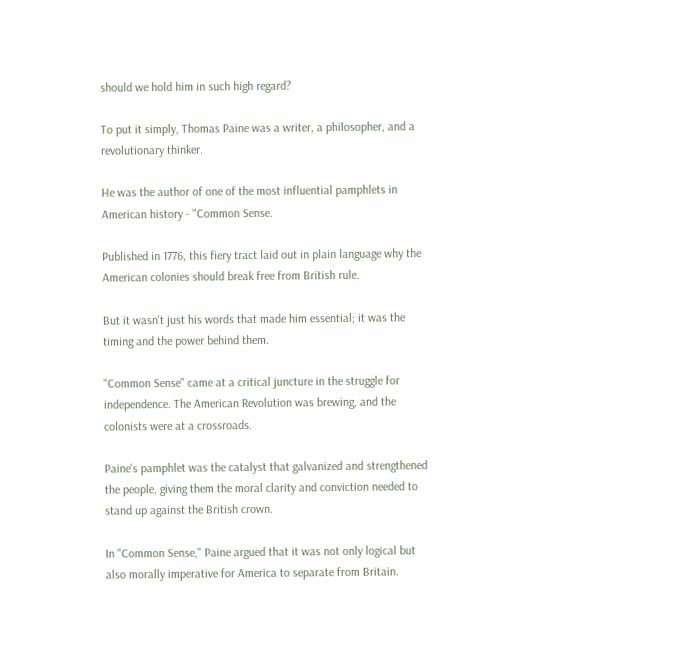should we hold him in such high regard?

To put it simply, Thomas Paine was a writer, a philosopher, and a revolutionary thinker.

He was the author of one of the most influential pamphlets in American history - "Common Sense.

Published in 1776, this fiery tract laid out in plain language why the American colonies should break free from British rule.

But it wasn't just his words that made him essential; it was the timing and the power behind them.

"Common Sense" came at a critical juncture in the struggle for independence. The American Revolution was brewing, and the colonists were at a crossroads.

Paine's pamphlet was the catalyst that galvanized and strengthened the people, giving them the moral clarity and conviction needed to stand up against the British crown.

In "Common Sense," Paine argued that it was not only logical but also morally imperative for America to separate from Britain.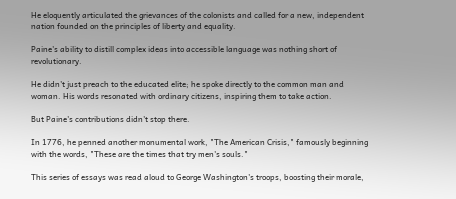He eloquently articulated the grievances of the colonists and called for a new, independent nation founded on the principles of liberty and equality.

Paine's ability to distill complex ideas into accessible language was nothing short of revolutionary.

He didn't just preach to the educated elite; he spoke directly to the common man and woman. His words resonated with ordinary citizens, inspiring them to take action.

But Paine's contributions didn't stop there.

In 1776, he penned another monumental work, "The American Crisis," famously beginning with the words, "These are the times that try men's souls."

This series of essays was read aloud to George Washington's troops, boosting their morale,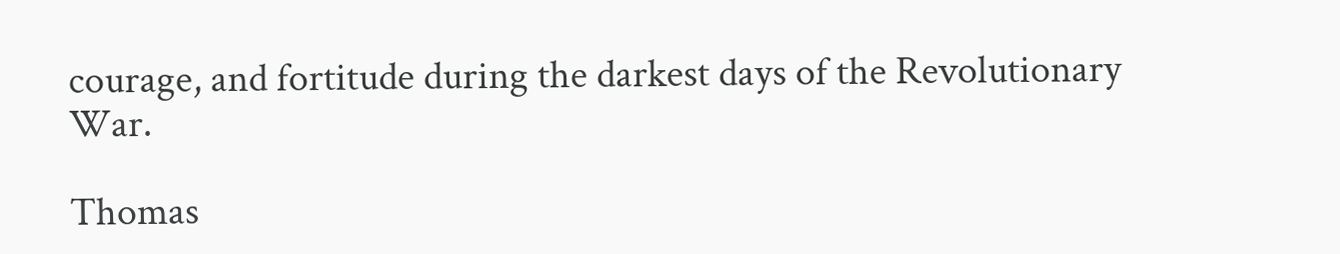courage, and fortitude during the darkest days of the Revolutionary War.

Thomas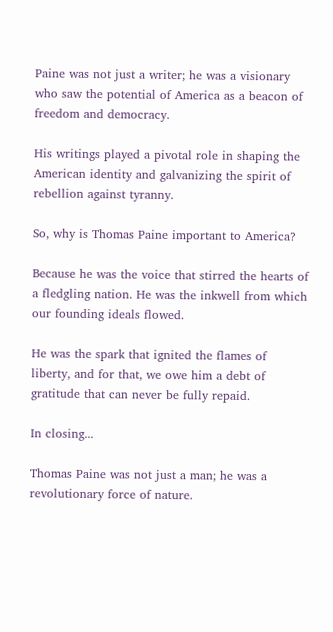Paine was not just a writer; he was a visionary who saw the potential of America as a beacon of freedom and democracy.

His writings played a pivotal role in shaping the American identity and galvanizing the spirit of rebellion against tyranny.

So, why is Thomas Paine important to America?

Because he was the voice that stirred the hearts of a fledgling nation. He was the inkwell from which our founding ideals flowed.

He was the spark that ignited the flames of liberty, and for that, we owe him a debt of gratitude that can never be fully repaid.

In closing...

Thomas Paine was not just a man; he was a revolutionary force of nature.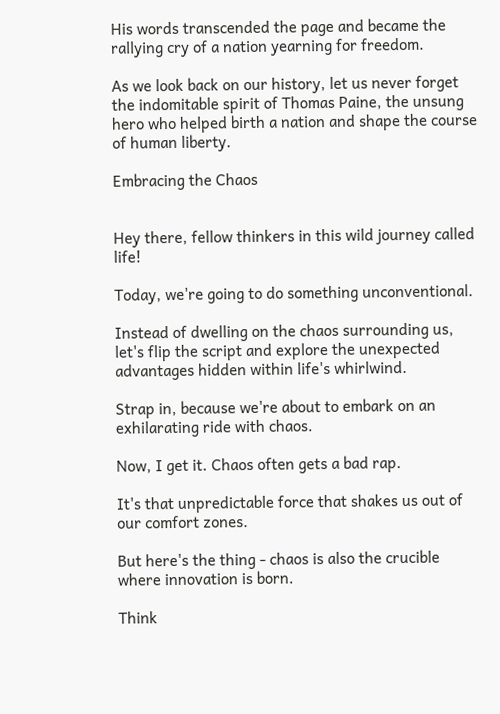His words transcended the page and became the rallying cry of a nation yearning for freedom.

As we look back on our history, let us never forget the indomitable spirit of Thomas Paine, the unsung hero who helped birth a nation and shape the course of human liberty.

Embracing the Chaos


Hey there, fellow thinkers in this wild journey called life!

Today, we're going to do something unconventional.

Instead of dwelling on the chaos surrounding us, let's flip the script and explore the unexpected advantages hidden within life's whirlwind.

Strap in, because we're about to embark on an exhilarating ride with chaos.

Now, I get it. Chaos often gets a bad rap.

It's that unpredictable force that shakes us out of our comfort zones.

But here's the thing - chaos is also the crucible where innovation is born.

Think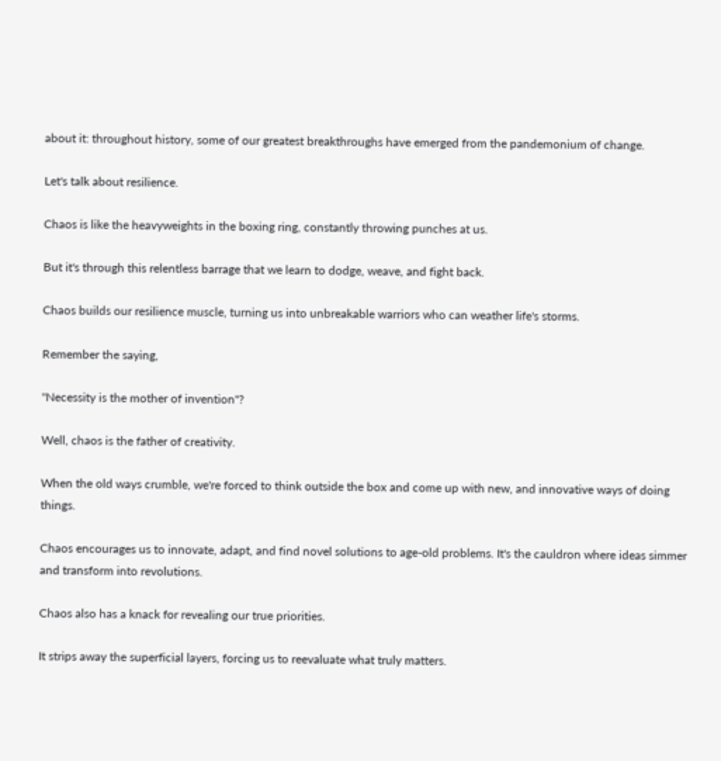about it: throughout history, some of our greatest breakthroughs have emerged from the pandemonium of change.

Let's talk about resilience.

Chaos is like the heavyweights in the boxing ring, constantly throwing punches at us.

But it's through this relentless barrage that we learn to dodge, weave, and fight back.

Chaos builds our resilience muscle, turning us into unbreakable warriors who can weather life's storms.

Remember the saying,

"Necessity is the mother of invention"?

Well, chaos is the father of creativity.

When the old ways crumble, we're forced to think outside the box and come up with new, and innovative ways of doing things.

Chaos encourages us to innovate, adapt, and find novel solutions to age-old problems. It's the cauldron where ideas simmer and transform into revolutions.

Chaos also has a knack for revealing our true priorities.

It strips away the superficial layers, forcing us to reevaluate what truly matters.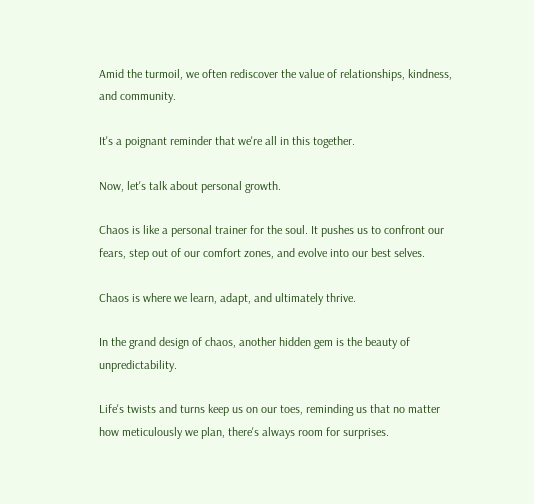Amid the turmoil, we often rediscover the value of relationships, kindness, and community.

It's a poignant reminder that we're all in this together.

Now, let's talk about personal growth.

Chaos is like a personal trainer for the soul. It pushes us to confront our fears, step out of our comfort zones, and evolve into our best selves.

Chaos is where we learn, adapt, and ultimately thrive.

In the grand design of chaos, another hidden gem is the beauty of unpredictability.

Life's twists and turns keep us on our toes, reminding us that no matter how meticulously we plan, there's always room for surprises.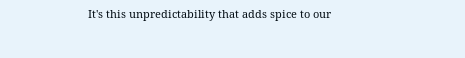It's this unpredictability that adds spice to our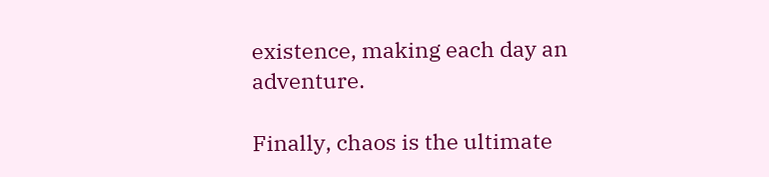existence, making each day an adventure.

Finally, chaos is the ultimate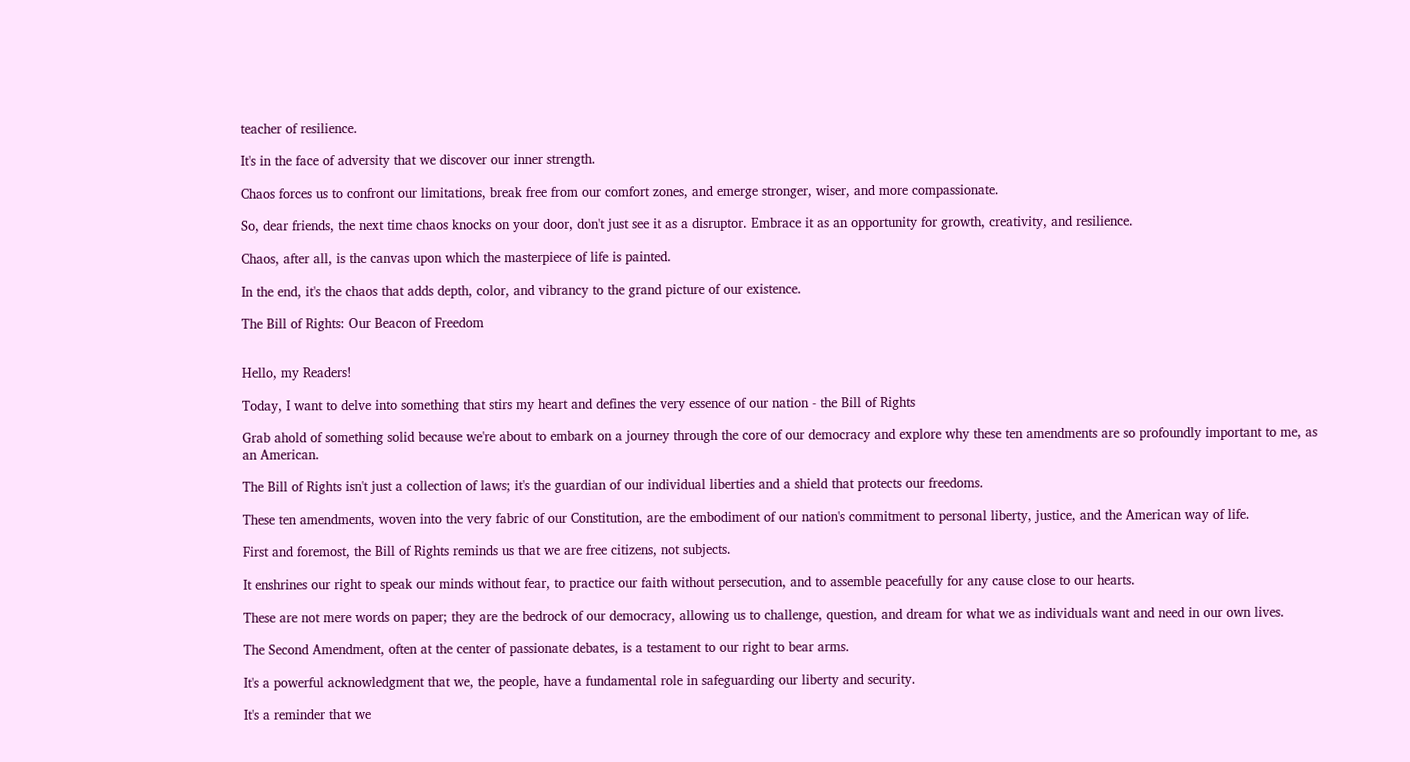teacher of resilience.

It's in the face of adversity that we discover our inner strength.

Chaos forces us to confront our limitations, break free from our comfort zones, and emerge stronger, wiser, and more compassionate.

So, dear friends, the next time chaos knocks on your door, don't just see it as a disruptor. Embrace it as an opportunity for growth, creativity, and resilience.

Chaos, after all, is the canvas upon which the masterpiece of life is painted.

In the end, it's the chaos that adds depth, color, and vibrancy to the grand picture of our existence.

The Bill of Rights: Our Beacon of Freedom


Hello, my Readers!

Today, I want to delve into something that stirs my heart and defines the very essence of our nation - the Bill of Rights

Grab ahold of something solid because we're about to embark on a journey through the core of our democracy and explore why these ten amendments are so profoundly important to me, as an American.

The Bill of Rights isn't just a collection of laws; it's the guardian of our individual liberties and a shield that protects our freedoms.

These ten amendments, woven into the very fabric of our Constitution, are the embodiment of our nation's commitment to personal liberty, justice, and the American way of life.

First and foremost, the Bill of Rights reminds us that we are free citizens, not subjects.

It enshrines our right to speak our minds without fear, to practice our faith without persecution, and to assemble peacefully for any cause close to our hearts.

These are not mere words on paper; they are the bedrock of our democracy, allowing us to challenge, question, and dream for what we as individuals want and need in our own lives.

The Second Amendment, often at the center of passionate debates, is a testament to our right to bear arms.

It's a powerful acknowledgment that we, the people, have a fundamental role in safeguarding our liberty and security.

It's a reminder that we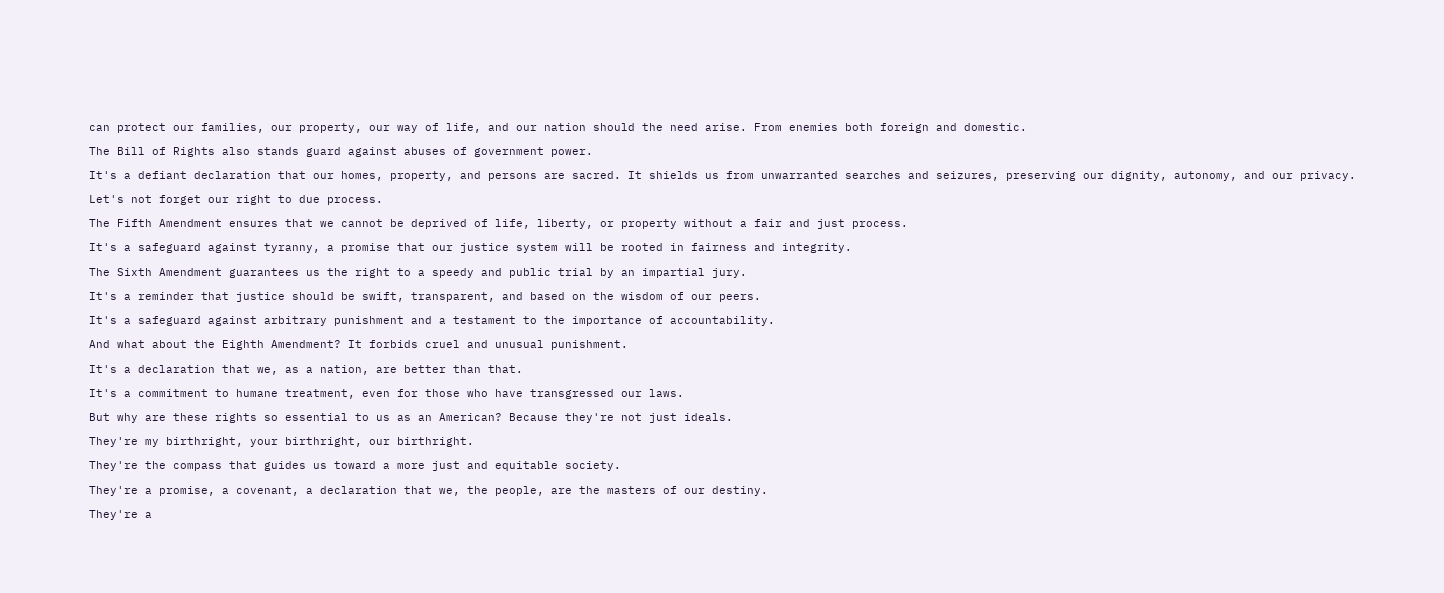can protect our families, our property, our way of life, and our nation should the need arise. From enemies both foreign and domestic.

The Bill of Rights also stands guard against abuses of government power.

It's a defiant declaration that our homes, property, and persons are sacred. It shields us from unwarranted searches and seizures, preserving our dignity, autonomy, and our privacy.

Let's not forget our right to due process.

The Fifth Amendment ensures that we cannot be deprived of life, liberty, or property without a fair and just process.

It's a safeguard against tyranny, a promise that our justice system will be rooted in fairness and integrity.

The Sixth Amendment guarantees us the right to a speedy and public trial by an impartial jury.

It's a reminder that justice should be swift, transparent, and based on the wisdom of our peers.

It's a safeguard against arbitrary punishment and a testament to the importance of accountability.

And what about the Eighth Amendment? It forbids cruel and unusual punishment.

It's a declaration that we, as a nation, are better than that.

It's a commitment to humane treatment, even for those who have transgressed our laws.

But why are these rights so essential to us as an American? Because they're not just ideals.

They're my birthright, your birthright, our birthright.

They're the compass that guides us toward a more just and equitable society.

They're a promise, a covenant, a declaration that we, the people, are the masters of our destiny.

They're a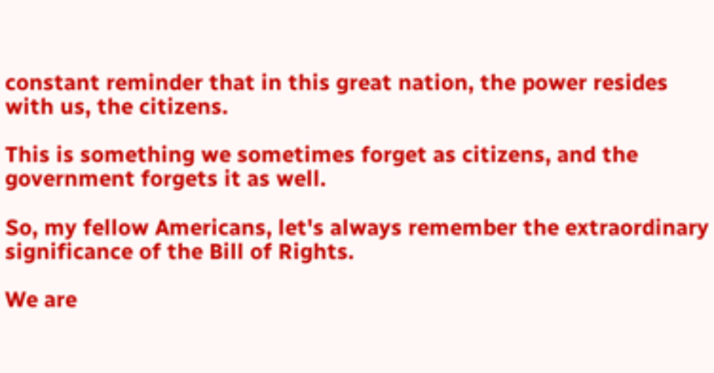constant reminder that in this great nation, the power resides with us, the citizens.

This is something we sometimes forget as citizens, and the government forgets it as well.

So, my fellow Americans, let's always remember the extraordinary significance of the Bill of Rights.

We are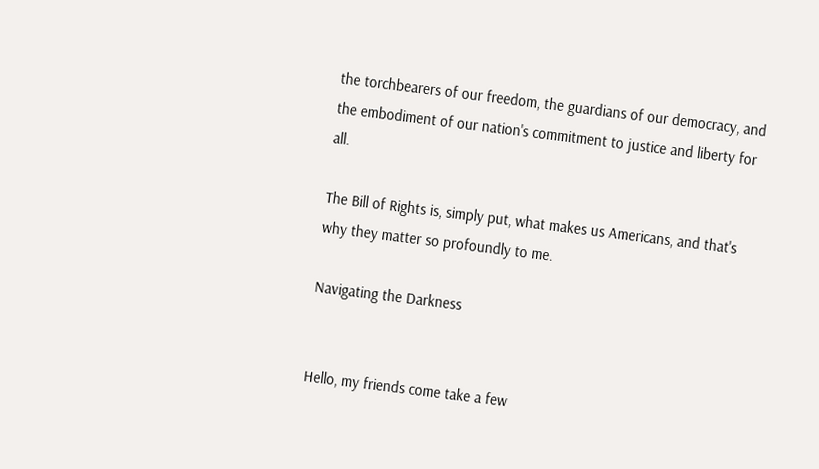the torchbearers of our freedom, the guardians of our democracy, and the embodiment of our nation's commitment to justice and liberty for all.

The Bill of Rights is, simply put, what makes us Americans, and that's why they matter so profoundly to me.

Navigating the Darkness


Hello, my friends come take a few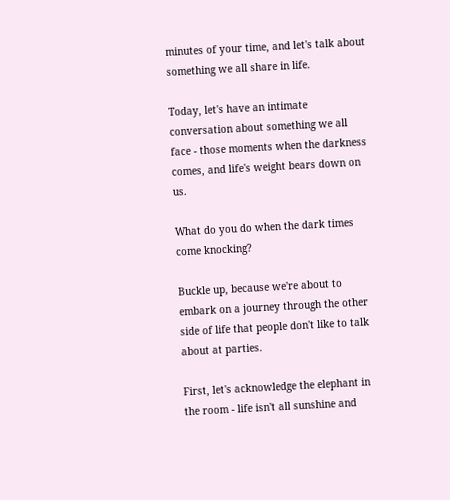minutes of your time, and let's talk about something we all share in life.

Today, let's have an intimate conversation about something we all face - those moments when the darkness comes, and life's weight bears down on us.

What do you do when the dark times come knocking?

Buckle up, because we're about to embark on a journey through the other side of life that people don't like to talk about at parties.

First, let's acknowledge the elephant in the room - life isn't all sunshine and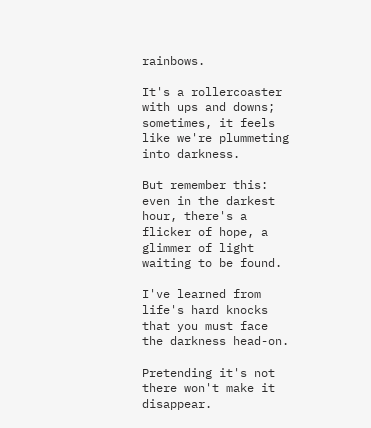rainbows.

It's a rollercoaster with ups and downs; sometimes, it feels like we're plummeting into darkness.

But remember this: even in the darkest hour, there's a flicker of hope, a glimmer of light waiting to be found.

I've learned from life's hard knocks that you must face the darkness head-on.

Pretending it's not there won't make it disappear.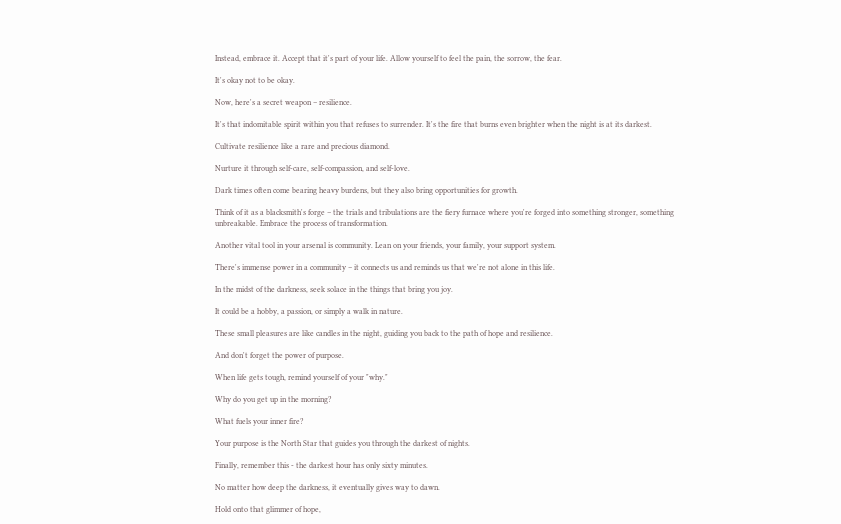Instead, embrace it. Accept that it's part of your life. Allow yourself to feel the pain, the sorrow, the fear.

It's okay not to be okay.

Now, here's a secret weapon – resilience.

It's that indomitable spirit within you that refuses to surrender. It's the fire that burns even brighter when the night is at its darkest.

Cultivate resilience like a rare and precious diamond.

Nurture it through self-care, self-compassion, and self-love.

Dark times often come bearing heavy burdens, but they also bring opportunities for growth.

Think of it as a blacksmith's forge – the trials and tribulations are the fiery furnace where you're forged into something stronger, something unbreakable. Embrace the process of transformation.

Another vital tool in your arsenal is community. Lean on your friends, your family, your support system.

There's immense power in a community – it connects us and reminds us that we're not alone in this life.

In the midst of the darkness, seek solace in the things that bring you joy.

It could be a hobby, a passion, or simply a walk in nature.

These small pleasures are like candles in the night, guiding you back to the path of hope and resilience.

And don't forget the power of purpose.

When life gets tough, remind yourself of your "why."

Why do you get up in the morning?

What fuels your inner fire?

Your purpose is the North Star that guides you through the darkest of nights.

Finally, remember this - the darkest hour has only sixty minutes.

No matter how deep the darkness, it eventually gives way to dawn.

Hold onto that glimmer of hope,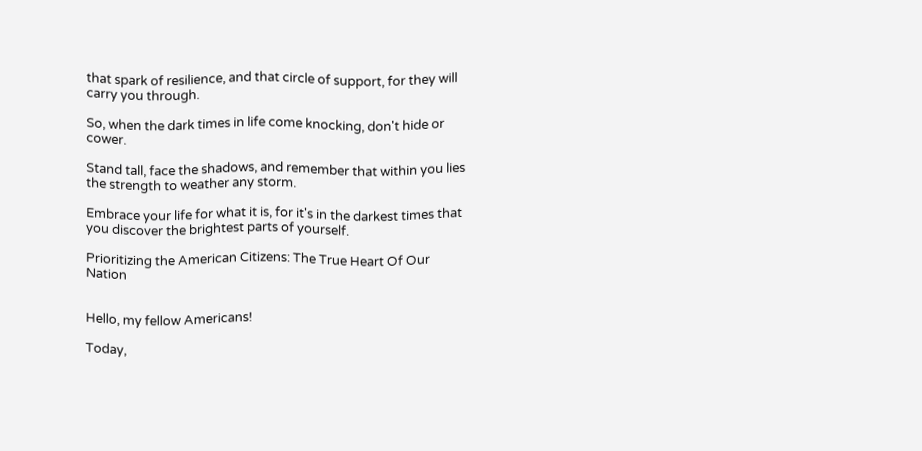that spark of resilience, and that circle of support, for they will carry you through.

So, when the dark times in life come knocking, don't hide or cower.

Stand tall, face the shadows, and remember that within you lies the strength to weather any storm.

Embrace your life for what it is, for it's in the darkest times that you discover the brightest parts of yourself.

Prioritizing the American Citizens: The True Heart Of Our Nation


Hello, my fellow Americans!

Today,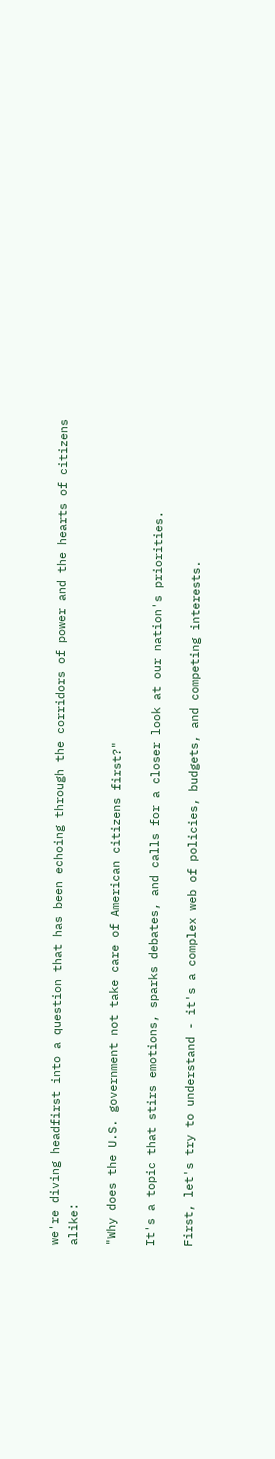we're diving headfirst into a question that has been echoing through the corridors of power and the hearts of citizens alike:

"Why does the U.S. government not take care of American citizens first?"

It's a topic that stirs emotions, sparks debates, and calls for a closer look at our nation's priorities.

First, let's try to understand - it's a complex web of policies, budgets, and competing interests.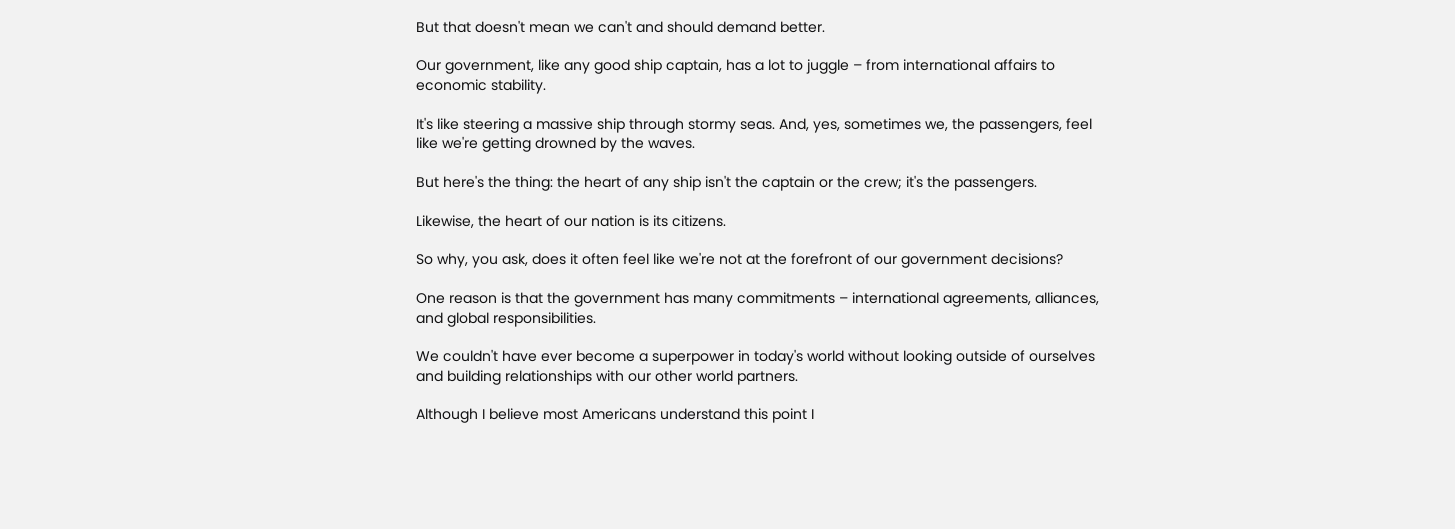But that doesn't mean we can't and should demand better.

Our government, like any good ship captain, has a lot to juggle – from international affairs to economic stability.

It's like steering a massive ship through stormy seas. And, yes, sometimes we, the passengers, feel like we're getting drowned by the waves.

But here's the thing: the heart of any ship isn't the captain or the crew; it's the passengers.

Likewise, the heart of our nation is its citizens.

So why, you ask, does it often feel like we're not at the forefront of our government decisions?

One reason is that the government has many commitments – international agreements, alliances, and global responsibilities.

We couldn't have ever become a superpower in today's world without looking outside of ourselves and building relationships with our other world partners.

Although I believe most Americans understand this point I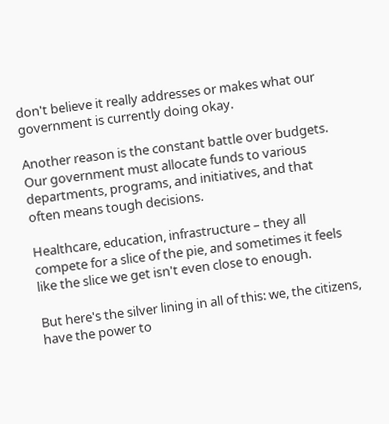don't believe it really addresses or makes what our government is currently doing okay.

Another reason is the constant battle over budgets. Our government must allocate funds to various departments, programs, and initiatives, and that often means tough decisions.

Healthcare, education, infrastructure – they all compete for a slice of the pie, and sometimes it feels like the slice we get isn't even close to enough.

But here's the silver lining in all of this: we, the citizens, have the power to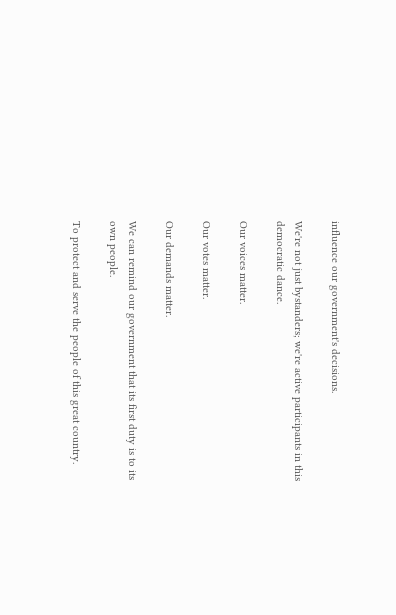influence our government's decisions.

We're not just bystanders; we're active participants in this democratic dance.

Our voices matter.

Our votes matter.

Our demands matter.

We can remind our government that its first duty is to its own people.

To protect and serve the people of this great country.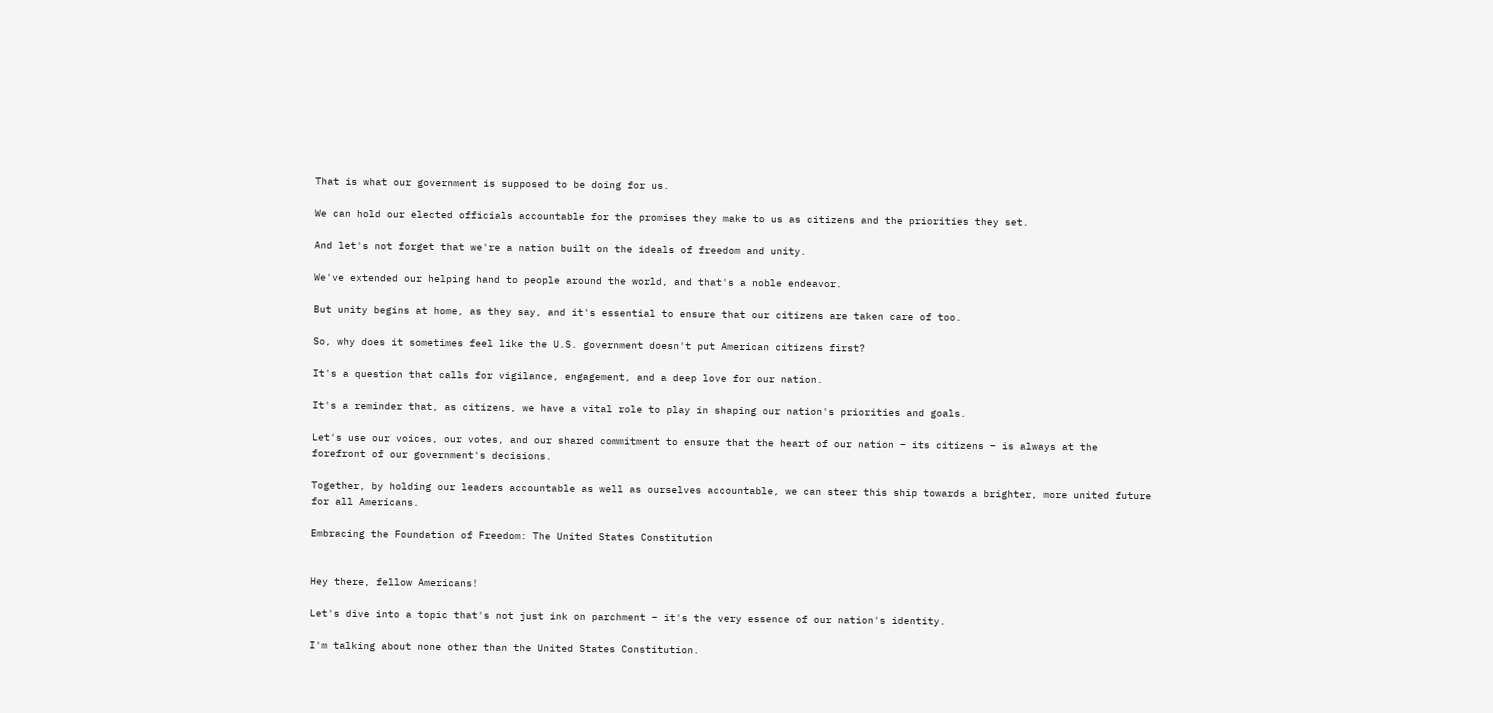That is what our government is supposed to be doing for us.

We can hold our elected officials accountable for the promises they make to us as citizens and the priorities they set.

And let's not forget that we're a nation built on the ideals of freedom and unity.

We've extended our helping hand to people around the world, and that's a noble endeavor.

But unity begins at home, as they say, and it's essential to ensure that our citizens are taken care of too.

So, why does it sometimes feel like the U.S. government doesn't put American citizens first?

It's a question that calls for vigilance, engagement, and a deep love for our nation.

It's a reminder that, as citizens, we have a vital role to play in shaping our nation's priorities and goals.

Let's use our voices, our votes, and our shared commitment to ensure that the heart of our nation – its citizens – is always at the forefront of our government's decisions.

Together, by holding our leaders accountable as well as ourselves accountable, we can steer this ship towards a brighter, more united future for all Americans.

Embracing the Foundation of Freedom: The United States Constitution


Hey there, fellow Americans!

Let's dive into a topic that's not just ink on parchment – it's the very essence of our nation's identity.

I'm talking about none other than the United States Constitution.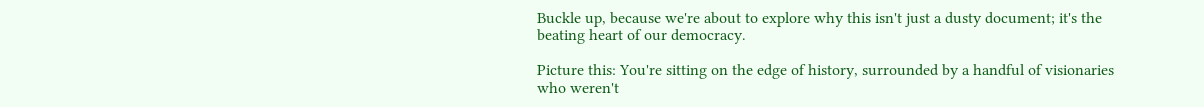Buckle up, because we're about to explore why this isn't just a dusty document; it's the beating heart of our democracy.

Picture this: You're sitting on the edge of history, surrounded by a handful of visionaries who weren't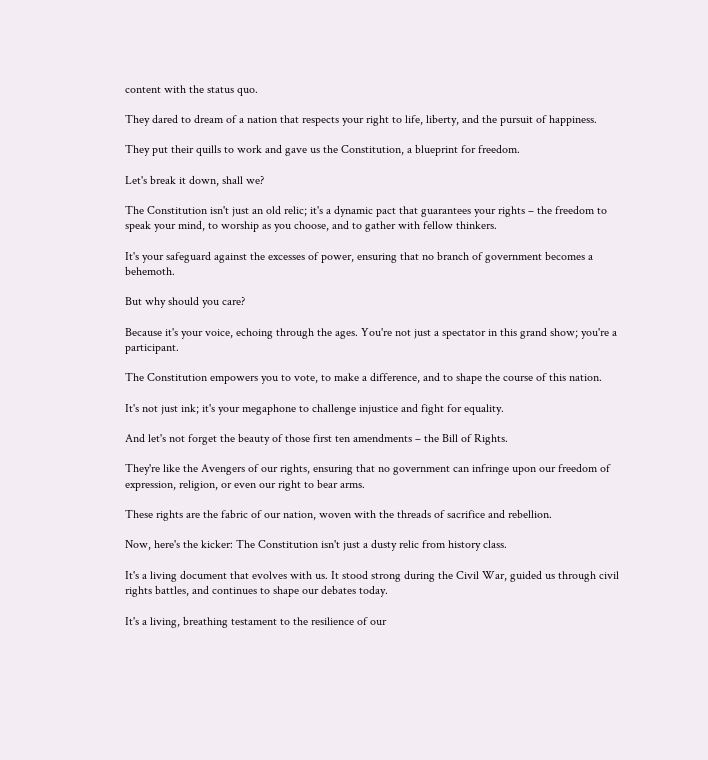content with the status quo.

They dared to dream of a nation that respects your right to life, liberty, and the pursuit of happiness.

They put their quills to work and gave us the Constitution, a blueprint for freedom.

Let's break it down, shall we?

The Constitution isn't just an old relic; it's a dynamic pact that guarantees your rights – the freedom to speak your mind, to worship as you choose, and to gather with fellow thinkers.

It's your safeguard against the excesses of power, ensuring that no branch of government becomes a behemoth.

But why should you care?

Because it's your voice, echoing through the ages. You're not just a spectator in this grand show; you're a participant.

The Constitution empowers you to vote, to make a difference, and to shape the course of this nation.

It's not just ink; it's your megaphone to challenge injustice and fight for equality.

And let's not forget the beauty of those first ten amendments – the Bill of Rights.

They're like the Avengers of our rights, ensuring that no government can infringe upon our freedom of expression, religion, or even our right to bear arms.

These rights are the fabric of our nation, woven with the threads of sacrifice and rebellion.

Now, here's the kicker: The Constitution isn't just a dusty relic from history class.

It's a living document that evolves with us. It stood strong during the Civil War, guided us through civil rights battles, and continues to shape our debates today.

It's a living, breathing testament to the resilience of our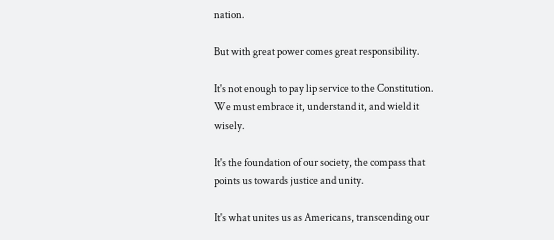nation.

But with great power comes great responsibility.

It's not enough to pay lip service to the Constitution. We must embrace it, understand it, and wield it wisely.

It's the foundation of our society, the compass that points us towards justice and unity.

It's what unites us as Americans, transcending our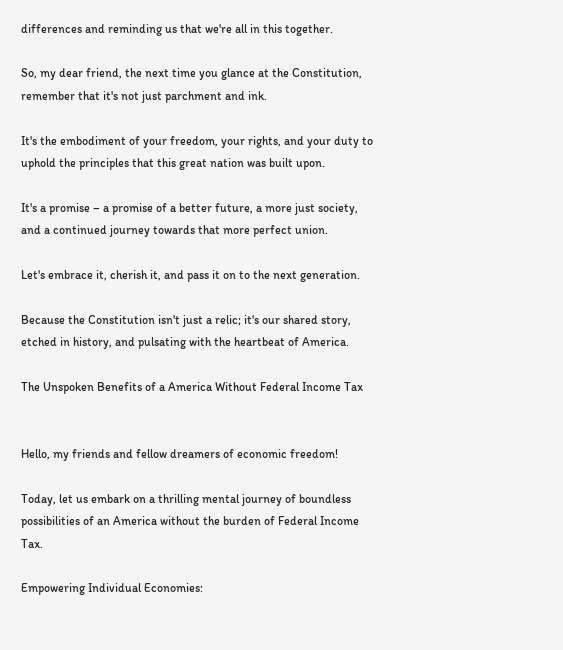differences and reminding us that we're all in this together.

So, my dear friend, the next time you glance at the Constitution, remember that it's not just parchment and ink.

It's the embodiment of your freedom, your rights, and your duty to uphold the principles that this great nation was built upon.

It's a promise – a promise of a better future, a more just society, and a continued journey towards that more perfect union.

Let's embrace it, cherish it, and pass it on to the next generation.

Because the Constitution isn't just a relic; it's our shared story, etched in history, and pulsating with the heartbeat of America.

The Unspoken Benefits of a America Without Federal Income Tax


Hello, my friends and fellow dreamers of economic freedom!

Today, let us embark on a thrilling mental journey of boundless possibilities of an America without the burden of Federal Income Tax.

Empowering Individual Economies: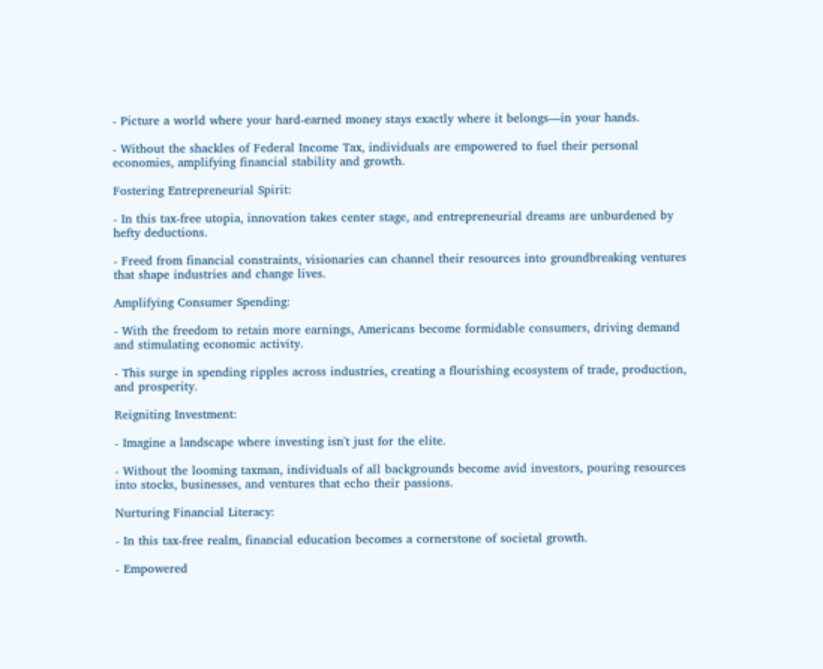- Picture a world where your hard-earned money stays exactly where it belongs—in your hands.

- Without the shackles of Federal Income Tax, individuals are empowered to fuel their personal economies, amplifying financial stability and growth.

Fostering Entrepreneurial Spirit:

- In this tax-free utopia, innovation takes center stage, and entrepreneurial dreams are unburdened by hefty deductions.

- Freed from financial constraints, visionaries can channel their resources into groundbreaking ventures that shape industries and change lives.

Amplifying Consumer Spending:

- With the freedom to retain more earnings, Americans become formidable consumers, driving demand and stimulating economic activity.

- This surge in spending ripples across industries, creating a flourishing ecosystem of trade, production, and prosperity.

Reigniting Investment:

- Imagine a landscape where investing isn't just for the elite.

- Without the looming taxman, individuals of all backgrounds become avid investors, pouring resources into stocks, businesses, and ventures that echo their passions.

Nurturing Financial Literacy:

- In this tax-free realm, financial education becomes a cornerstone of societal growth.

- Empowered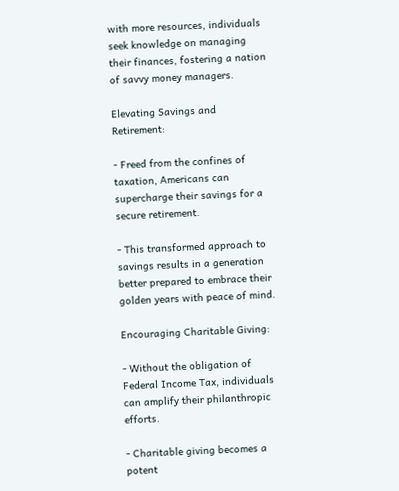with more resources, individuals seek knowledge on managing their finances, fostering a nation of savvy money managers.

Elevating Savings and Retirement:

- Freed from the confines of taxation, Americans can supercharge their savings for a secure retirement.

- This transformed approach to savings results in a generation better prepared to embrace their golden years with peace of mind.

Encouraging Charitable Giving:

- Without the obligation of Federal Income Tax, individuals can amplify their philanthropic efforts.

- Charitable giving becomes a potent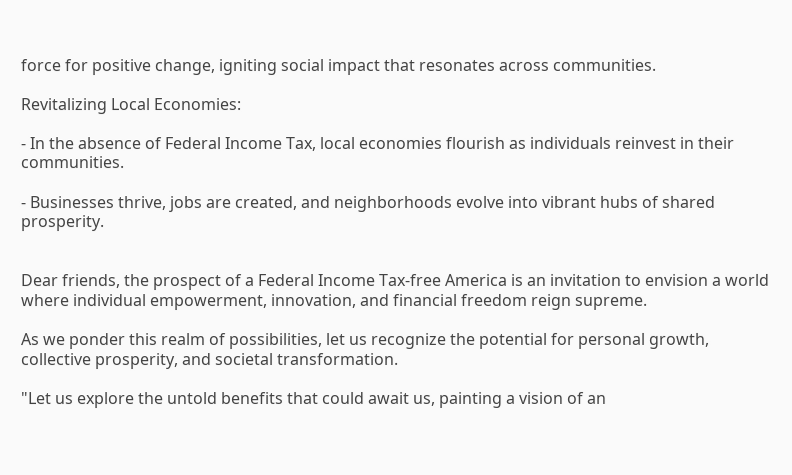force for positive change, igniting social impact that resonates across communities.

Revitalizing Local Economies:

- In the absence of Federal Income Tax, local economies flourish as individuals reinvest in their communities.

- Businesses thrive, jobs are created, and neighborhoods evolve into vibrant hubs of shared prosperity.


Dear friends, the prospect of a Federal Income Tax-free America is an invitation to envision a world where individual empowerment, innovation, and financial freedom reign supreme.

As we ponder this realm of possibilities, let us recognize the potential for personal growth, collective prosperity, and societal transformation.

"Let us explore the untold benefits that could await us, painting a vision of an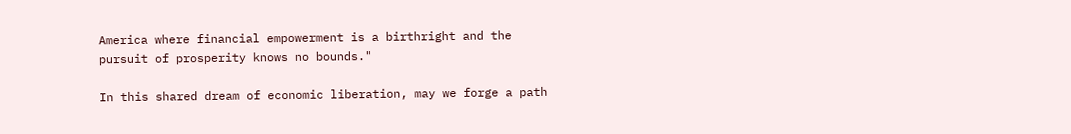America where financial empowerment is a birthright and the pursuit of prosperity knows no bounds."

In this shared dream of economic liberation, may we forge a path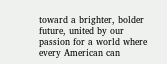toward a brighter, bolder future, united by our passion for a world where every American can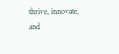thrive, innovate, and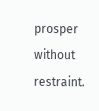prosper without restraint.